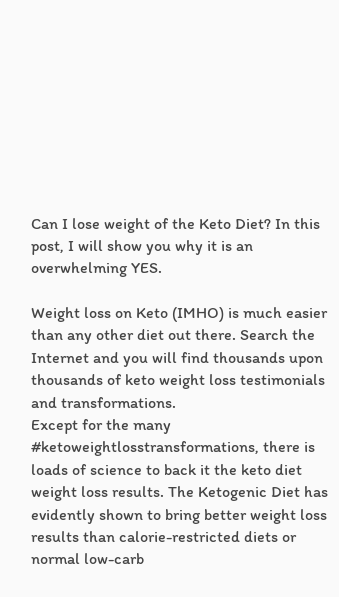Can I lose weight of the Keto Diet? In this post, I will show you why it is an overwhelming YES.

Weight loss on Keto (IMHO) is much easier than any other diet out there. Search the Internet and you will find thousands upon thousands of keto weight loss testimonials and transformations.
Except for the many #ketoweightlosstransformations, there is loads of science to back it the keto diet weight loss results. The Ketogenic Diet has evidently shown to bring better weight loss results than calorie-restricted diets or normal low-carb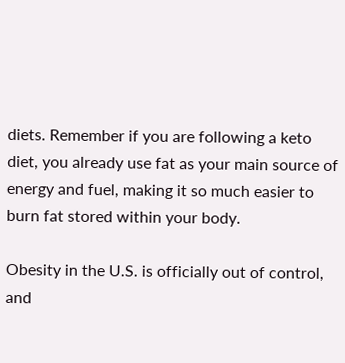diets. Remember if you are following a keto diet, you already use fat as your main source of energy and fuel, making it so much easier to burn fat stored within your body.

Obesity in the U.S. is officially out of control, and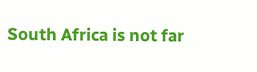South Africa is not far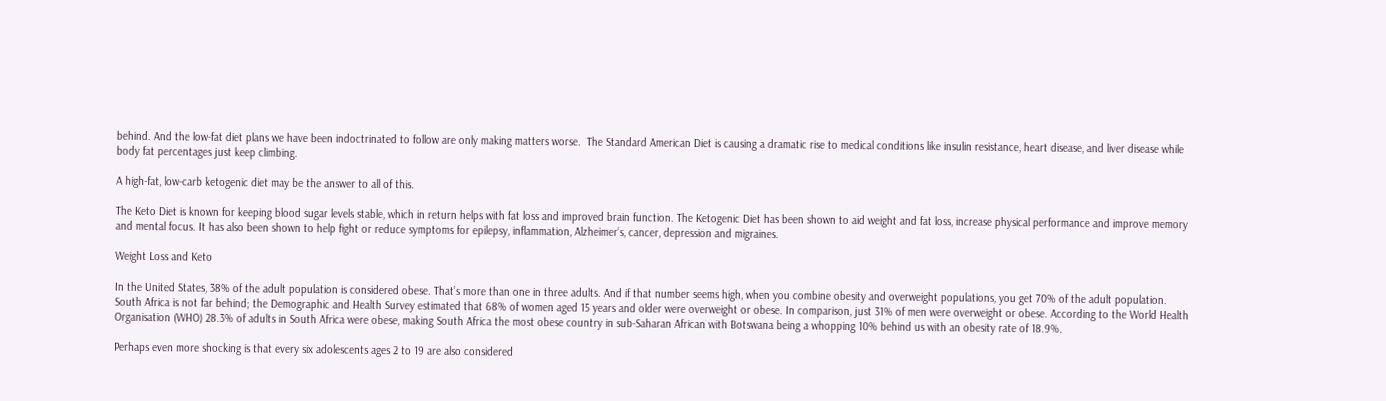behind. And the low-fat diet plans we have been indoctrinated to follow are only making matters worse.  The Standard American Diet is causing a dramatic rise to medical conditions like insulin resistance, heart disease, and liver disease while body fat percentages just keep climbing.

A high-fat, low-carb ketogenic diet may be the answer to all of this.

The Keto Diet is known for keeping blood sugar levels stable, which in return helps with fat loss and improved brain function. The Ketogenic Diet has been shown to aid weight and fat loss, increase physical performance and improve memory and mental focus. It has also been shown to help fight or reduce symptoms for epilepsy, inflammation, Alzheimer’s, cancer, depression and migraines.

Weight Loss and Keto

In the United States, 38% of the adult population is considered obese. That’s more than one in three adults. And if that number seems high, when you combine obesity and overweight populations, you get 70% of the adult population. South Africa is not far behind; the Demographic and Health Survey estimated that 68% of women aged 15 years and older were overweight or obese. In comparison, just 31% of men were overweight or obese. According to the World Health Organisation (WHO) 28.3% of adults in South Africa were obese, making South Africa the most obese country in sub-Saharan African with Botswana being a whopping 10% behind us with an obesity rate of 18.9%.

Perhaps even more shocking is that every six adolescents ages 2 to 19 are also considered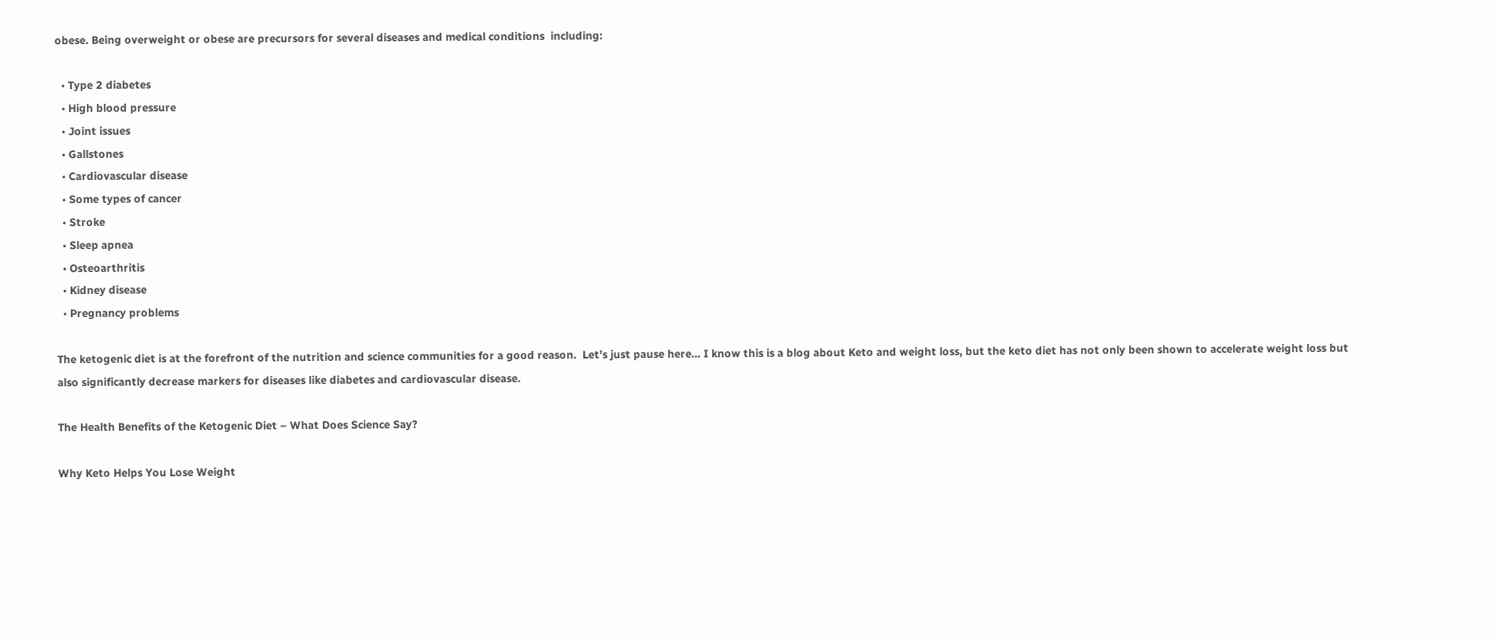obese. Being overweight or obese are precursors for several diseases and medical conditions  including:

  • Type 2 diabetes
  • High blood pressure
  • Joint issues
  • Gallstones
  • Cardiovascular disease
  • Some types of cancer
  • Stroke
  • Sleep apnea
  • Osteoarthritis
  • Kidney disease
  • Pregnancy problems

The ketogenic diet is at the forefront of the nutrition and science communities for a good reason.  Let’s just pause here… I know this is a blog about Keto and weight loss, but the keto diet has not only been shown to accelerate weight loss but also significantly decrease markers for diseases like diabetes and cardiovascular disease.

The Health Benefits of the Ketogenic Diet – What Does Science Say?

Why Keto Helps You Lose Weight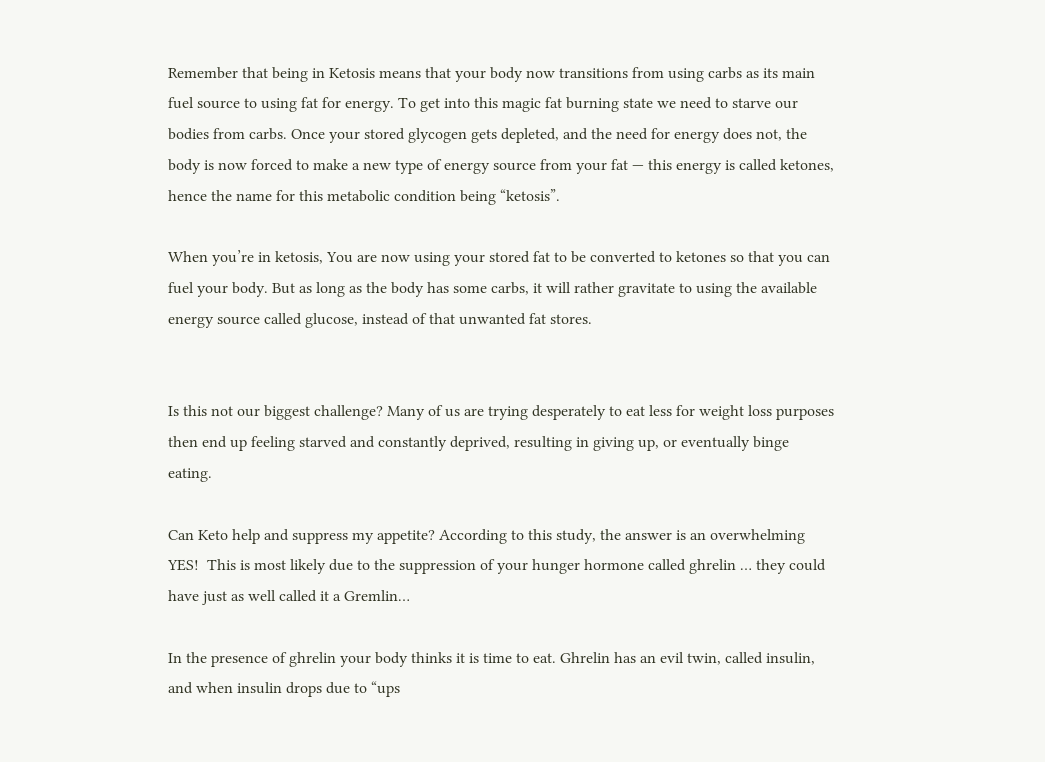Remember that being in Ketosis means that your body now transitions from using carbs as its main fuel source to using fat for energy. To get into this magic fat burning state we need to starve our bodies from carbs. Once your stored glycogen gets depleted, and the need for energy does not, the body is now forced to make a new type of energy source from your fat — this energy is called ketones, hence the name for this metabolic condition being “ketosis”.

When you’re in ketosis, You are now using your stored fat to be converted to ketones so that you can fuel your body. But as long as the body has some carbs, it will rather gravitate to using the available energy source called glucose, instead of that unwanted fat stores.


Is this not our biggest challenge? Many of us are trying desperately to eat less for weight loss purposes then end up feeling starved and constantly deprived, resulting in giving up, or eventually binge eating.

Can Keto help and suppress my appetite? According to this study, the answer is an overwhelming YES!  This is most likely due to the suppression of your hunger hormone called ghrelin … they could have just as well called it a Gremlin…

In the presence of ghrelin your body thinks it is time to eat. Ghrelin has an evil twin, called insulin, and when insulin drops due to “ups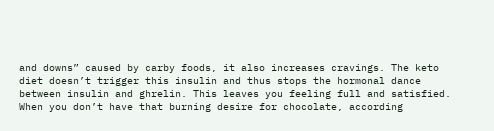and downs” caused by carby foods, it also increases cravings. The keto diet doesn’t trigger this insulin and thus stops the hormonal dance between insulin and ghrelin. This leaves you feeling full and satisfied. When you don’t have that burning desire for chocolate, according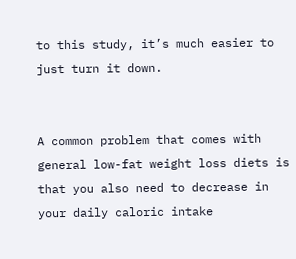to this study, it’s much easier to just turn it down.


A common problem that comes with general low-fat weight loss diets is that you also need to decrease in your daily caloric intake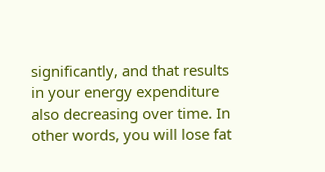significantly, and that results in your energy expenditure also decreasing over time. In other words, you will lose fat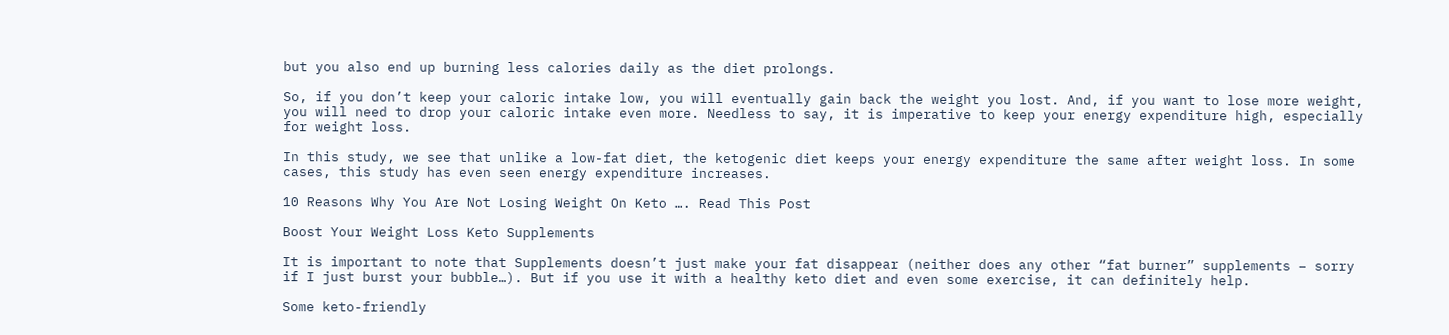but you also end up burning less calories daily as the diet prolongs.

So, if you don’t keep your caloric intake low, you will eventually gain back the weight you lost. And, if you want to lose more weight, you will need to drop your caloric intake even more. Needless to say, it is imperative to keep your energy expenditure high, especially for weight loss.

In this study, we see that unlike a low-fat diet, the ketogenic diet keeps your energy expenditure the same after weight loss. In some cases, this study has even seen energy expenditure increases.

10 Reasons Why You Are Not Losing Weight On Keto …. Read This Post

Boost Your Weight Loss Keto Supplements

It is important to note that Supplements doesn’t just make your fat disappear (neither does any other “fat burner” supplements – sorry if I just burst your bubble…). But if you use it with a healthy keto diet and even some exercise, it can definitely help.

Some keto-friendly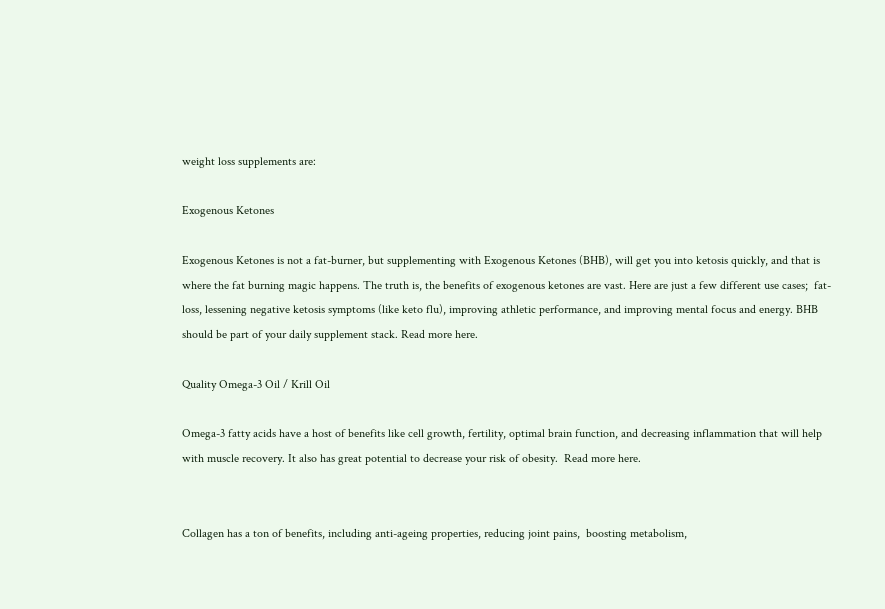weight loss supplements are:

Exogenous Ketones

Exogenous Ketones is not a fat-burner, but supplementing with Exogenous Ketones (BHB), will get you into ketosis quickly, and that is where the fat burning magic happens. The truth is, the benefits of exogenous ketones are vast. Here are just a few different use cases;  fat-loss, lessening negative ketosis symptoms (like keto flu), improving athletic performance, and improving mental focus and energy. BHB should be part of your daily supplement stack. Read more here.

Quality Omega-3 Oil / Krill Oil

Omega-3 fatty acids have a host of benefits like cell growth, fertility, optimal brain function, and decreasing inflammation that will help with muscle recovery. It also has great potential to decrease your risk of obesity.  Read more here.


Collagen has a ton of benefits, including anti-ageing properties, reducing joint pains,  boosting metabolism,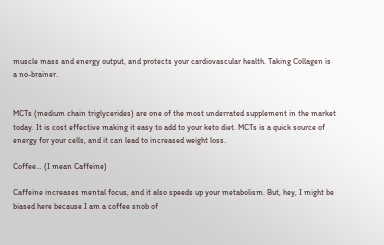muscle mass and energy output, and protects your cardiovascular health. Taking Collagen is a no-brainer.


MCTs (medium chain triglycerides) are one of the most underrated supplement in the market today. It is cost effective making it easy to add to your keto diet. MCTs is a quick source of energy for your cells, and it can lead to increased weight loss.

Coffee… (I mean Caffeine)

Caffeine increases mental focus, and it also speeds up your metabolism. But, hey, I might be biased here because I am a coffee snob of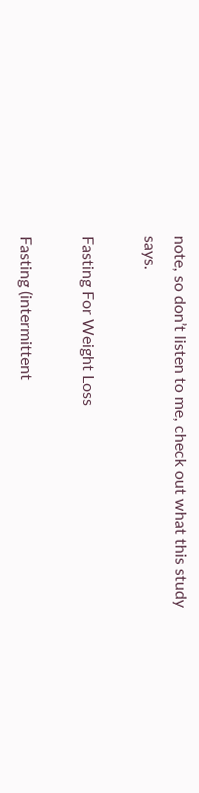note, so don’t listen to me, check out what this study says.

Fasting For Weight Loss

Fasting (intermittent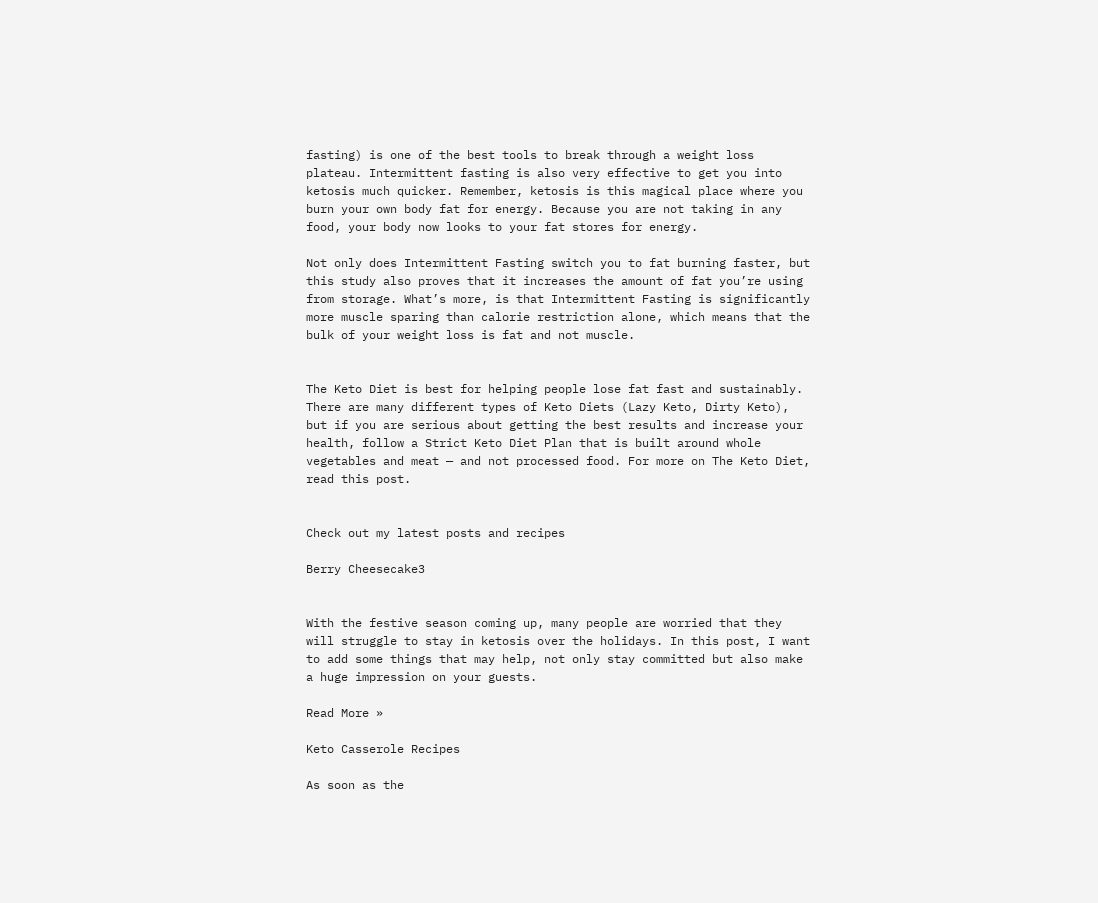fasting) is one of the best tools to break through a weight loss plateau. Intermittent fasting is also very effective to get you into ketosis much quicker. Remember, ketosis is this magical place where you burn your own body fat for energy. Because you are not taking in any food, your body now looks to your fat stores for energy.

Not only does Intermittent Fasting switch you to fat burning faster, but this study also proves that it increases the amount of fat you’re using from storage. What’s more, is that Intermittent Fasting is significantly more muscle sparing than calorie restriction alone, which means that the bulk of your weight loss is fat and not muscle.


The Keto Diet is best for helping people lose fat fast and sustainably. There are many different types of Keto Diets (Lazy Keto, Dirty Keto), but if you are serious about getting the best results and increase your health, follow a Strict Keto Diet Plan that is built around whole vegetables and meat — and not processed food. For more on The Keto Diet, read this post.


Check out my latest posts and recipes

Berry Cheesecake3


With the festive season coming up, many people are worried that they will struggle to stay in ketosis over the holidays. In this post, I want to add some things that may help, not only stay committed but also make a huge impression on your guests.

Read More »

Keto Casserole Recipes

As soon as the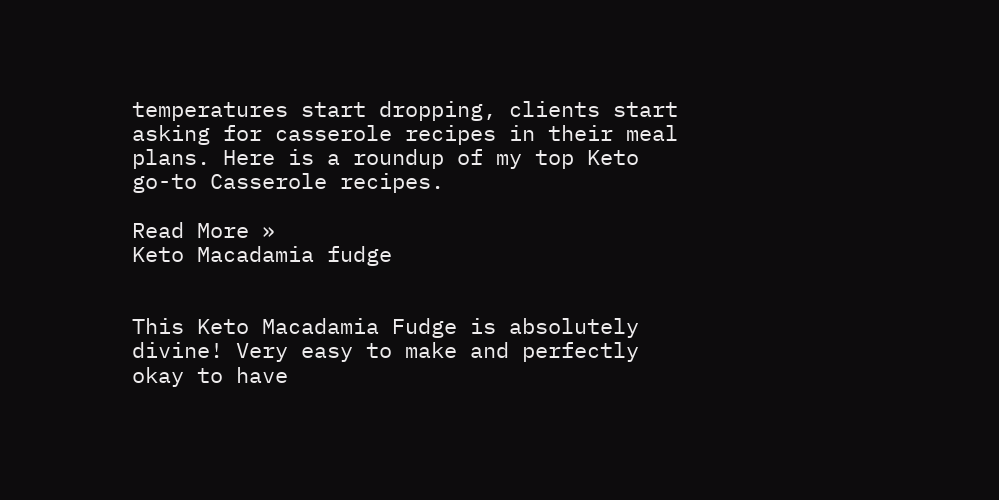temperatures start dropping, clients start asking for casserole recipes in their meal plans. Here is a roundup of my top Keto go-to Casserole recipes.

Read More »
Keto Macadamia fudge


This Keto Macadamia Fudge is absolutely divine! Very easy to make and perfectly okay to have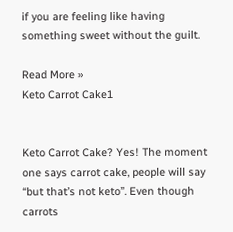if you are feeling like having something sweet without the guilt.

Read More »
Keto Carrot Cake1


Keto Carrot Cake? Yes! The moment one says carrot cake, people will say “but that’s not keto”. Even though carrots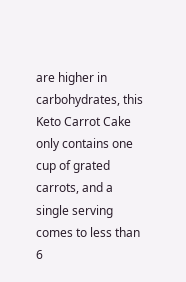are higher in carbohydrates, this Keto Carrot Cake only contains one cup of grated carrots, and a single serving comes to less than 6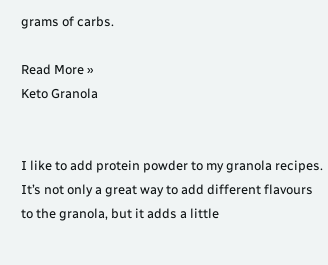grams of carbs.

Read More »
Keto Granola


I like to add protein powder to my granola recipes. It’s not only a great way to add different flavours to the granola, but it adds a little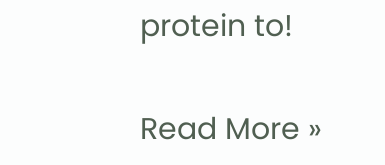protein to!

Read More »